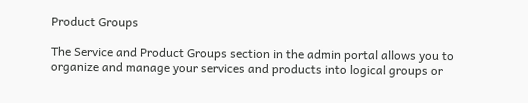Product Groups

The Service and Product Groups section in the admin portal allows you to organize and manage your services and products into logical groups or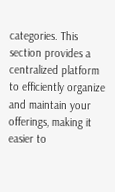categories. This section provides a centralized platform to efficiently organize and maintain your offerings, making it easier to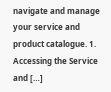navigate and manage your service and product catalogue. 1. Accessing the Service and […]